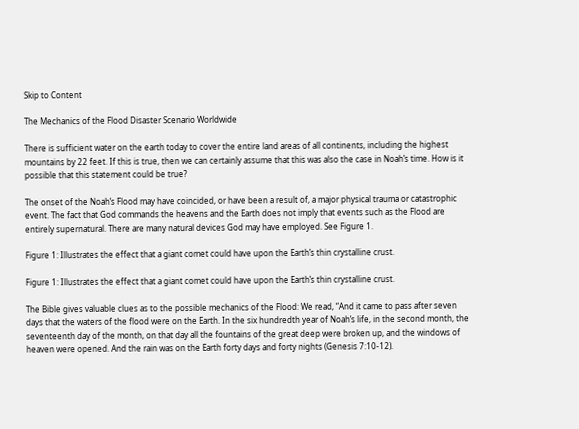Skip to Content

The Mechanics of the Flood Disaster Scenario Worldwide

There is sufficient water on the earth today to cover the entire land areas of all continents, including the highest mountains by 22 feet. If this is true, then we can certainly assume that this was also the case in Noah’s time. How is it possible that this statement could be true?

The onset of the Noah’s Flood may have coincided, or have been a result of, a major physical trauma or catastrophic event. The fact that God commands the heavens and the Earth does not imply that events such as the Flood are entirely supernatural. There are many natural devices God may have employed. See Figure 1.

Figure 1: Illustrates the effect that a giant comet could have upon the Earth’s thin crystalline crust.

Figure 1: Illustrates the effect that a giant comet could have upon the Earth’s thin crystalline crust.

The Bible gives valuable clues as to the possible mechanics of the Flood: We read, “And it came to pass after seven days that the waters of the flood were on the Earth. In the six hundredth year of Noah’s life, in the second month, the seventeenth day of the month, on that day all the fountains of the great deep were broken up, and the windows of heaven were opened. And the rain was on the Earth forty days and forty nights (Genesis 7:10‑12).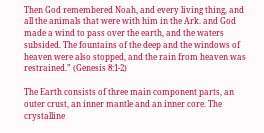Then God remembered Noah, and every living thing, and all the animals that were with him in the Ark. and God made a wind to pass over the earth, and the waters subsided. The fountains of the deep and the windows of heaven were also stopped, and the rain from heaven was restrained.” (Genesis 8:1‑2)

The Earth consists of three main component parts, an outer crust, an inner mantle and an inner core. The crystalline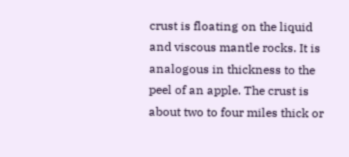crust is floating on the liquid and viscous mantle rocks. It is analogous in thickness to the peel of an apple. The crust is about two to four miles thick or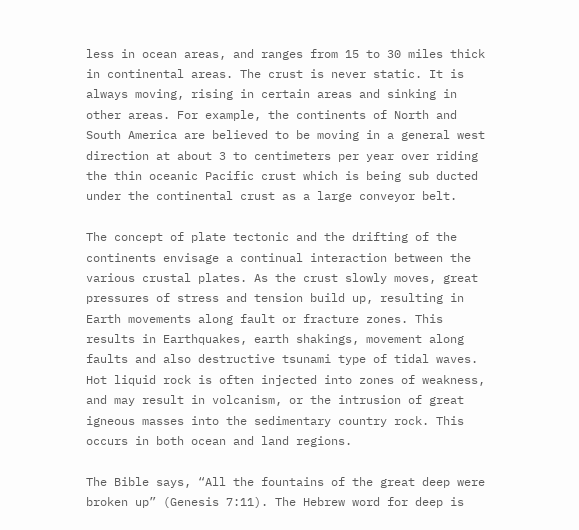less in ocean areas, and ranges from 15 to 30 miles thick in continental areas. The crust is never static. It is always moving, rising in certain areas and sinking in other areas. For example, the continents of North and South America are believed to be moving in a general west direction at about 3 to centimeters per year over riding the thin oceanic Pacific crust which is being sub ducted under the continental crust as a large conveyor belt.

The concept of plate tectonic and the drifting of the continents envisage a continual interaction between the various crustal plates. As the crust slowly moves, great pressures of stress and tension build up, resulting in Earth movements along fault or fracture zones. This results in Earthquakes, earth shakings, movement along faults and also destructive tsunami type of tidal waves. Hot liquid rock is often injected into zones of weakness, and may result in volcanism, or the intrusion of great igneous masses into the sedimentary country rock. This occurs in both ocean and land regions.

The Bible says, “All the fountains of the great deep were broken up” (Genesis 7:11). The Hebrew word for deep is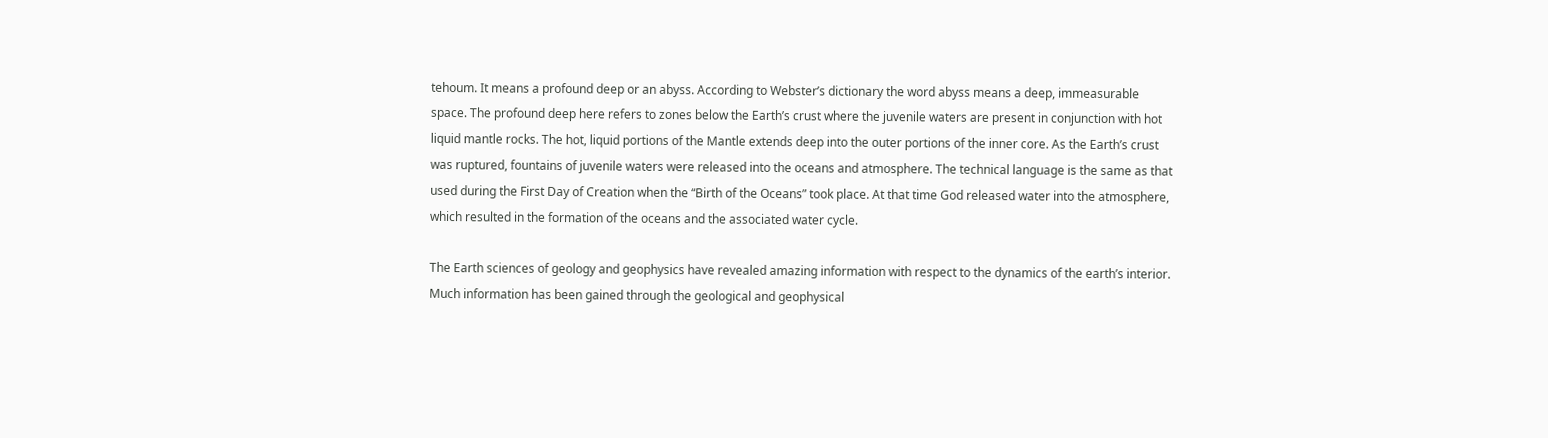tehoum. It means a profound deep or an abyss. According to Webster’s dictionary the word abyss means a deep, immeasurable space. The profound deep here refers to zones below the Earth’s crust where the juvenile waters are present in conjunction with hot liquid mantle rocks. The hot, liquid portions of the Mantle extends deep into the outer portions of the inner core. As the Earth’s crust was ruptured, fountains of juvenile waters were released into the oceans and atmosphere. The technical language is the same as that used during the First Day of Creation when the “Birth of the Oceans” took place. At that time God released water into the atmosphere, which resulted in the formation of the oceans and the associated water cycle.

The Earth sciences of geology and geophysics have revealed amazing information with respect to the dynamics of the earth’s interior. Much information has been gained through the geological and geophysical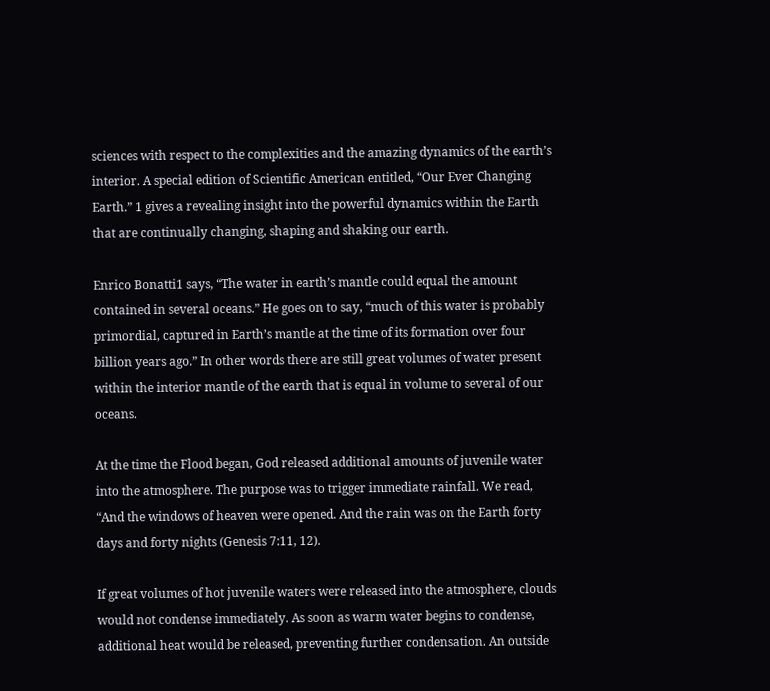sciences with respect to the complexities and the amazing dynamics of the earth’s interior. A special edition of Scientific American entitled, “Our Ever Changing Earth.” 1 gives a revealing insight into the powerful dynamics within the Earth that are continually changing, shaping and shaking our earth.

Enrico Bonatti1 says, “The water in earth’s mantle could equal the amount contained in several oceans.” He goes on to say, “much of this water is probably primordial, captured in Earth’s mantle at the time of its formation over four billion years ago.” In other words there are still great volumes of water present within the interior mantle of the earth that is equal in volume to several of our oceans.

At the time the Flood began, God released additional amounts of juvenile water into the atmosphere. The purpose was to trigger immediate rainfall. We read, “And the windows of heaven were opened. And the rain was on the Earth forty days and forty nights (Genesis 7:11, 12).

If great volumes of hot juvenile waters were released into the atmosphere, clouds would not condense immediately. As soon as warm water begins to condense, additional heat would be released, preventing further condensation. An outside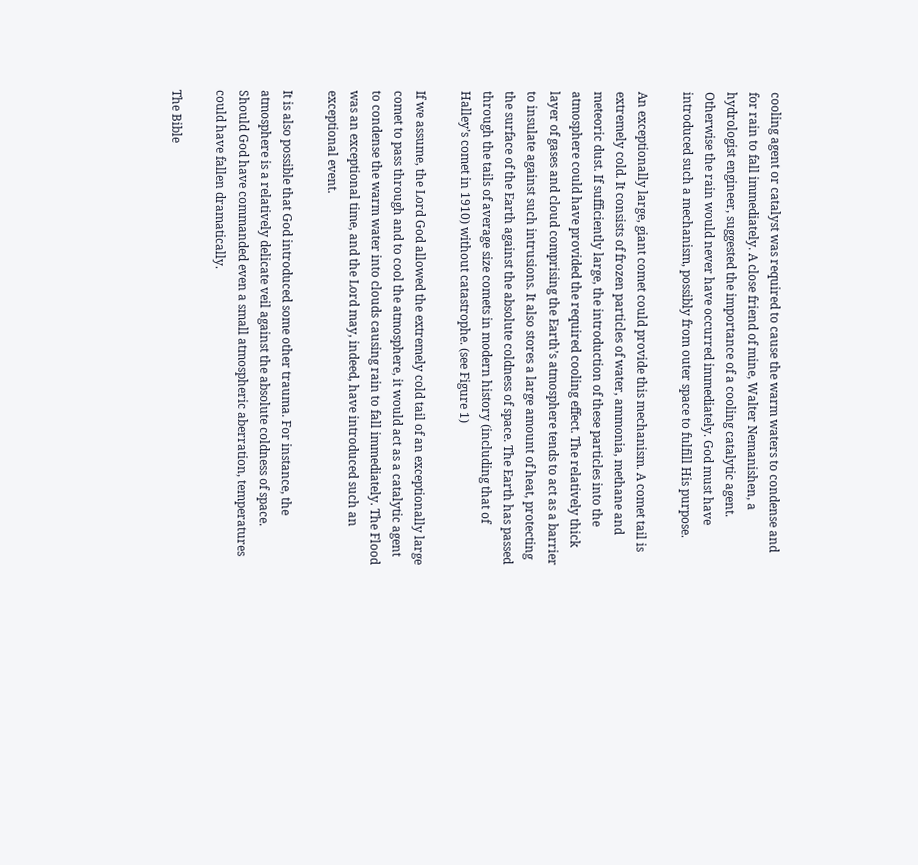cooling agent or catalyst was required to cause the warm waters to condense and for rain to fall immediately. A close friend of mine, Walter Nemanishen, a hydrologist engineer, suggested the importance of a cooling catalytic agent. Otherwise the rain would never have occurred immediately. God must have introduced such a mechanism, possibly from outer space to fulfill His purpose.

An exceptionally large, giant comet could provide this mechanism. A comet tail is extremely cold. It consists of frozen particles of water, ammonia, methane and meteoric dust. If sufficiently large, the introduction of these particles into the atmosphere could have provided the required cooling effect. The relatively thick layer of gases and cloud comprising the Earth’s atmosphere tends to act as a barrier to insulate against such intrusions. It also stores a large amount of heat, protecting the surface of the Earth against the absolute coldness of space. The Earth has passed through the tails of average size comets in modern history (including that of Halley’s comet in 1910) without catastrophe. (see Figure 1)

If we assume, the Lord God allowed the extremely cold tail of an exceptionally large comet to pass through and to cool the atmosphere, it would act as a catalytic agent to condense the warm water into clouds causing rain to fall immediately. The Flood was an exceptional time, and the Lord may, indeed, have introduced such an exceptional event.

It is also possible that God introduced some other trauma. For instance, the atmosphere is a relatively delicate veil against the absolute coldness of space. Should God have commanded even a small atmospheric aberration, temperatures could have fallen dramatically.

The Bible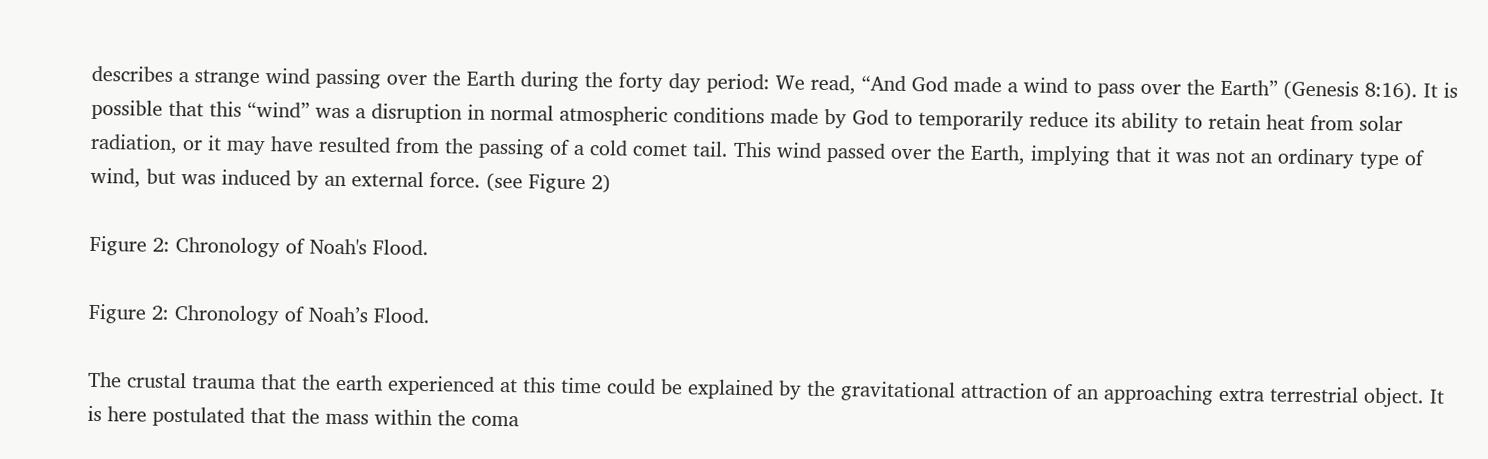describes a strange wind passing over the Earth during the forty day period: We read, “And God made a wind to pass over the Earth” (Genesis 8:16). It is possible that this “wind” was a disruption in normal atmospheric conditions made by God to temporarily reduce its ability to retain heat from solar radiation, or it may have resulted from the passing of a cold comet tail. This wind passed over the Earth, implying that it was not an ordinary type of wind, but was induced by an external force. (see Figure 2)

Figure 2: Chronology of Noah's Flood.

Figure 2: Chronology of Noah’s Flood.

The crustal trauma that the earth experienced at this time could be explained by the gravitational attraction of an approaching extra terrestrial object. It is here postulated that the mass within the coma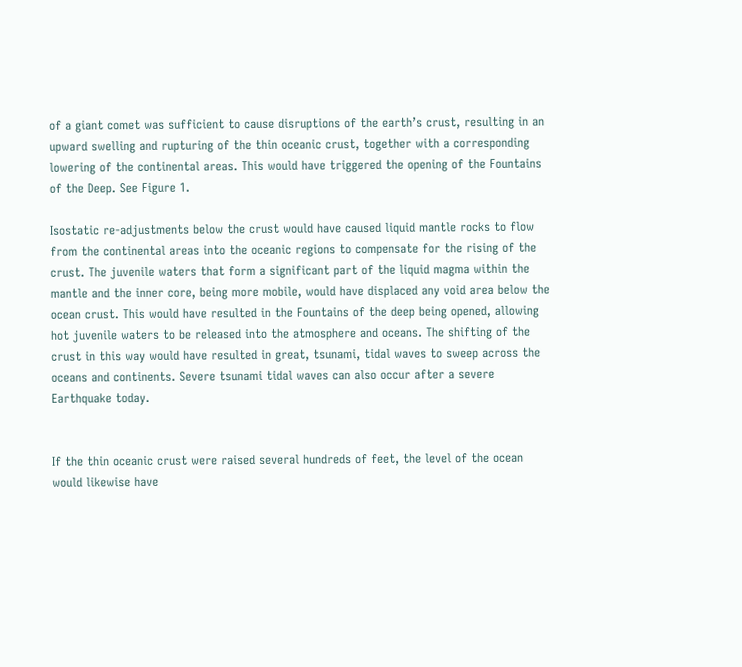of a giant comet was sufficient to cause disruptions of the earth’s crust, resulting in an upward swelling and rupturing of the thin oceanic crust, together with a corresponding lowering of the continental areas. This would have triggered the opening of the Fountains of the Deep. See Figure 1.

Isostatic re‑adjustments below the crust would have caused liquid mantle rocks to flow from the continental areas into the oceanic regions to compensate for the rising of the crust. The juvenile waters that form a significant part of the liquid magma within the mantle and the inner core, being more mobile, would have displaced any void area below the ocean crust. This would have resulted in the Fountains of the deep being opened, allowing hot juvenile waters to be released into the atmosphere and oceans. The shifting of the crust in this way would have resulted in great, tsunami, tidal waves to sweep across the oceans and continents. Severe tsunami tidal waves can also occur after a severe Earthquake today.


If the thin oceanic crust were raised several hundreds of feet, the level of the ocean would likewise have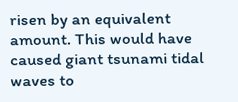risen by an equivalent amount. This would have caused giant tsunami tidal waves to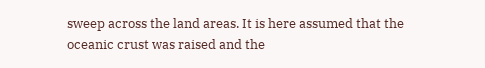sweep across the land areas. It is here assumed that the oceanic crust was raised and the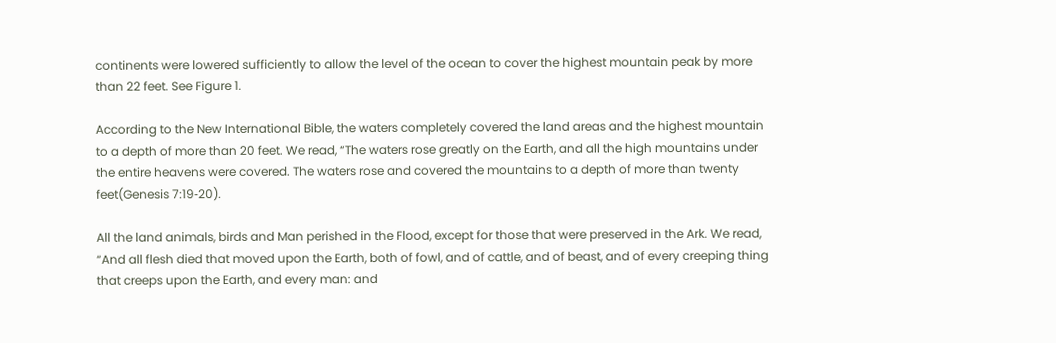continents were lowered sufficiently to allow the level of the ocean to cover the highest mountain peak by more than 22 feet. See Figure 1.

According to the New International Bible, the waters completely covered the land areas and the highest mountain to a depth of more than 20 feet. We read, “The waters rose greatly on the Earth, and all the high mountains under the entire heavens were covered. The waters rose and covered the mountains to a depth of more than twenty feet(Genesis 7:19‑20).

All the land animals, birds and Man perished in the Flood, except for those that were preserved in the Ark. We read, “And all flesh died that moved upon the Earth, both of fowl, and of cattle, and of beast, and of every creeping thing that creeps upon the Earth, and every man: and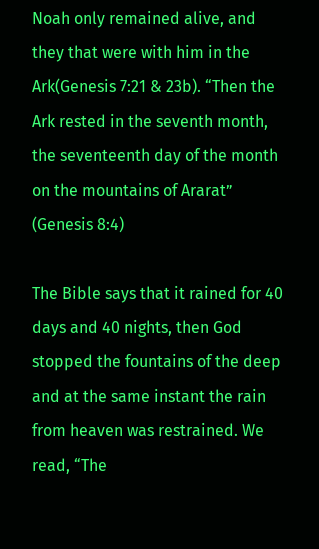Noah only remained alive, and they that were with him in the Ark(Genesis 7:21 & 23b). “Then the Ark rested in the seventh month, the seventeenth day of the month on the mountains of Ararat” (Genesis 8:4)

The Bible says that it rained for 40 days and 40 nights, then God stopped the fountains of the deep and at the same instant the rain from heaven was restrained. We read, “The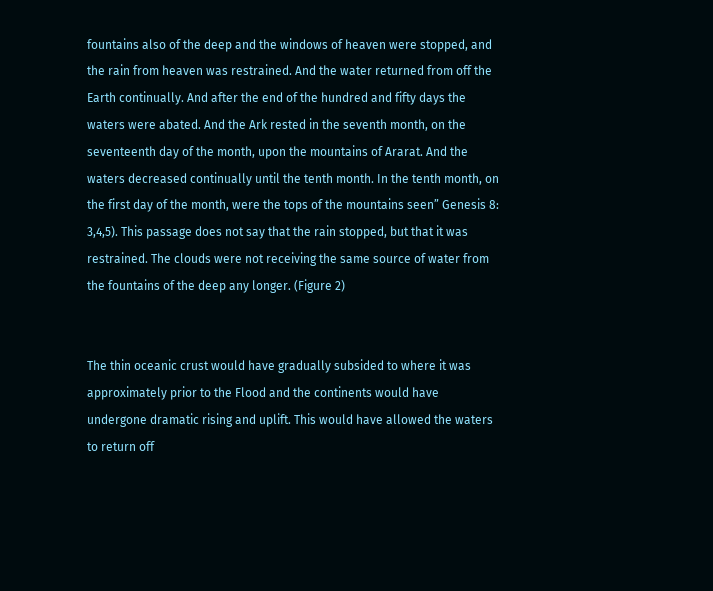fountains also of the deep and the windows of heaven were stopped, and the rain from heaven was restrained. And the water returned from off the Earth continually. And after the end of the hundred and fifty days the waters were abated. And the Ark rested in the seventh month, on the seventeenth day of the month, upon the mountains of Ararat. And the waters decreased continually until the tenth month. In the tenth month, on the first day of the month, were the tops of the mountains seen” Genesis 8: 3,4,5). This passage does not say that the rain stopped, but that it was restrained. The clouds were not receiving the same source of water from the fountains of the deep any longer. (Figure 2)


The thin oceanic crust would have gradually subsided to where it was approximately prior to the Flood and the continents would have undergone dramatic rising and uplift. This would have allowed the waters to return off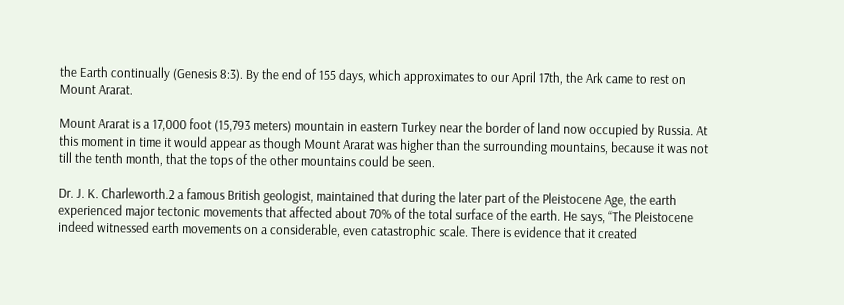the Earth continually (Genesis 8:3). By the end of 155 days, which approximates to our April 17th, the Ark came to rest on Mount Ararat.

Mount Ararat is a 17,000 foot (15,793 meters) mountain in eastern Turkey near the border of land now occupied by Russia. At this moment in time it would appear as though Mount Ararat was higher than the surrounding mountains, because it was not till the tenth month, that the tops of the other mountains could be seen.

Dr. J. K. Charleworth.2 a famous British geologist, maintained that during the later part of the Pleistocene Age, the earth experienced major tectonic movements that affected about 70% of the total surface of the earth. He says, “The Pleistocene indeed witnessed earth movements on a considerable, even catastrophic scale. There is evidence that it created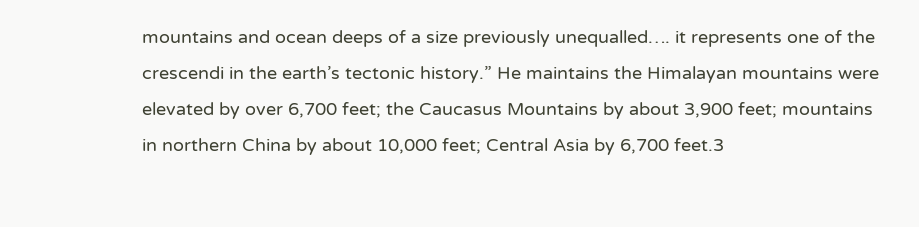mountains and ocean deeps of a size previously unequalled…. it represents one of the crescendi in the earth’s tectonic history.” He maintains the Himalayan mountains were elevated by over 6,700 feet; the Caucasus Mountains by about 3,900 feet; mountains in northern China by about 10,000 feet; Central Asia by 6,700 feet.3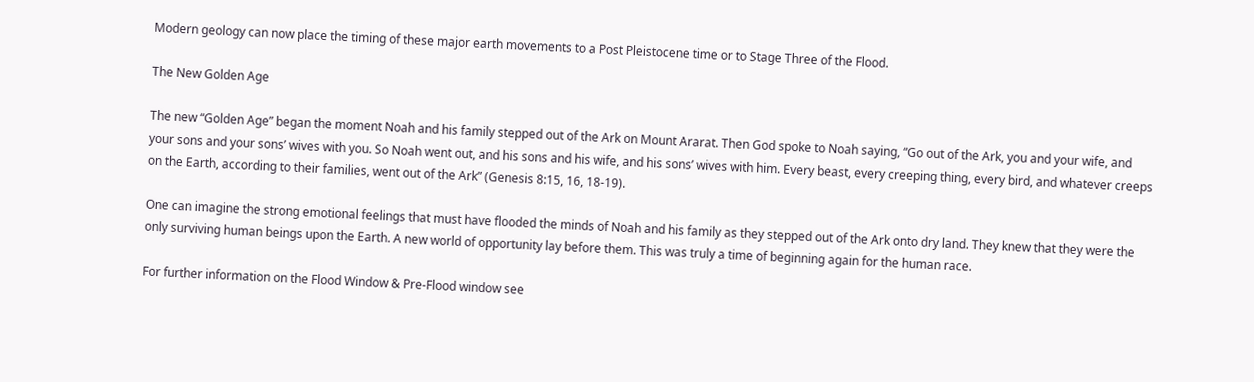Modern geology can now place the timing of these major earth movements to a Post Pleistocene time or to Stage Three of the Flood.

The New Golden Age

The new “Golden Age” began the moment Noah and his family stepped out of the Ark on Mount Ararat. Then God spoke to Noah saying, “Go out of the Ark, you and your wife, and your sons and your sons’ wives with you. So Noah went out, and his sons and his wife, and his sons’ wives with him. Every beast, every creeping thing, every bird, and whatever creeps on the Earth, according to their families, went out of the Ark” (Genesis 8:15, 16, 18‑19).

One can imagine the strong emotional feelings that must have flooded the minds of Noah and his family as they stepped out of the Ark onto dry land. They knew that they were the only surviving human beings upon the Earth. A new world of opportunity lay before them. This was truly a time of beginning again for the human race.

For further information on the Flood Window & Pre-Flood window see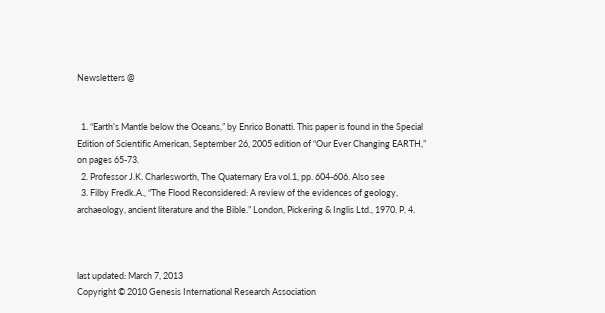Newsletters @


  1. “Earth’s Mantle below the Oceans,” by Enrico Bonatti. This paper is found in the Special Edition of Scientific American, September 26, 2005 edition of “Our Ever Changing EARTH,”  on pages 65-73.
  2. Professor J.K. Charlesworth, The Quaternary Era vol.1, pp. 604-606. Also see
  3. Filby Fredk.A., “The Flood Reconsidered: A review of the evidences of geology, archaeology, ancient literature and the Bible.” London, Pickering & Inglis Ltd., 1970. P. 4.



last updated: March 7, 2013
Copyright © 2010 Genesis International Research Association